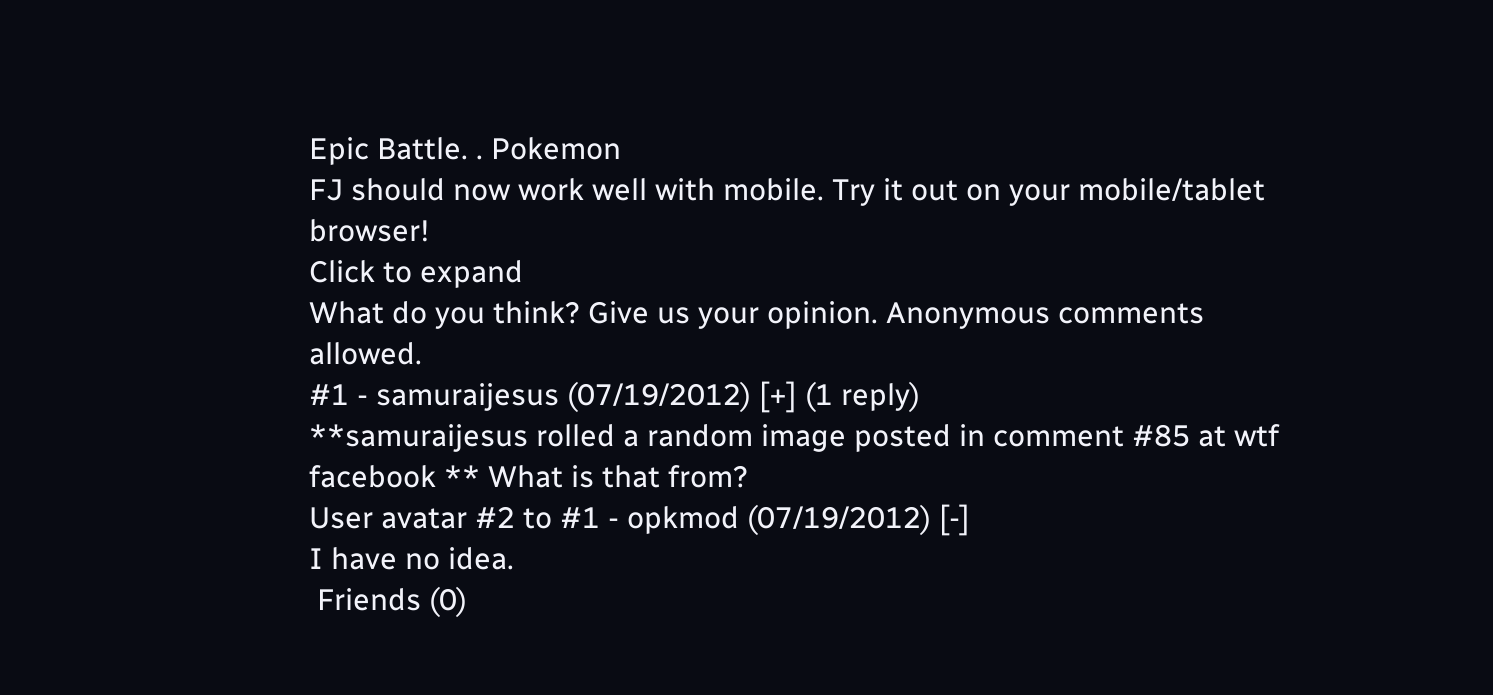Epic Battle. . Pokemon
FJ should now work well with mobile. Try it out on your mobile/tablet browser!
Click to expand
What do you think? Give us your opinion. Anonymous comments allowed.
#1 - samuraijesus (07/19/2012) [+] (1 reply)
**samuraijesus rolled a random image posted in comment #85 at wtf facebook ** What is that from?
User avatar #2 to #1 - opkmod (07/19/2012) [-]
I have no idea.
 Friends (0)